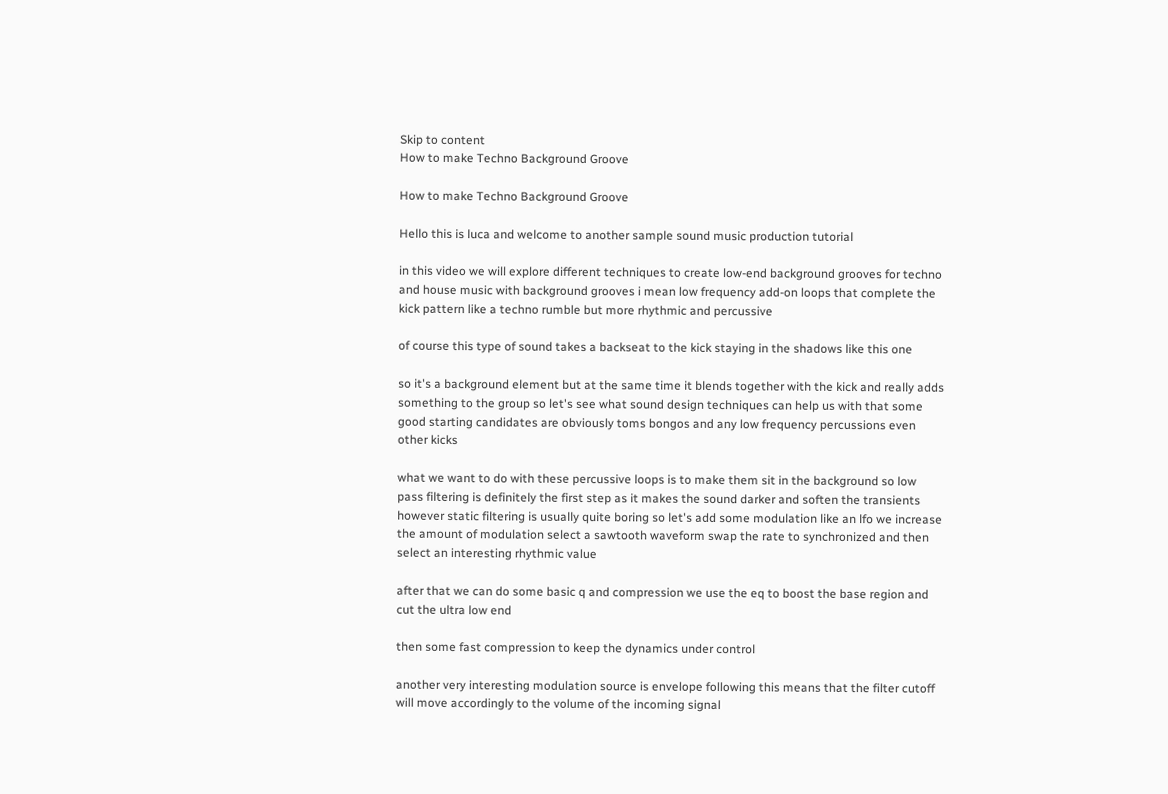Skip to content
How to make Techno Background Groove

How to make Techno Background Groove

Hello this is luca and welcome to another sample sound music production tutorial

in this video we will explore different techniques to create low-end background grooves for techno and house music with background grooves i mean low frequency add-on loops that complete the kick pattern like a techno rumble but more rhythmic and percussive

of course this type of sound takes a backseat to the kick staying in the shadows like this one

so it's a background element but at the same time it blends together with the kick and really adds something to the group so let's see what sound design techniques can help us with that some good starting candidates are obviously toms bongos and any low frequency percussions even other kicks

what we want to do with these percussive loops is to make them sit in the background so low pass filtering is definitely the first step as it makes the sound darker and soften the transients however static filtering is usually quite boring so let's add some modulation like an lfo we increase the amount of modulation select a sawtooth waveform swap the rate to synchronized and then select an interesting rhythmic value

after that we can do some basic q and compression we use the eq to boost the base region and cut the ultra low end

then some fast compression to keep the dynamics under control

another very interesting modulation source is envelope following this means that the filter cutoff will move accordingly to the volume of the incoming signal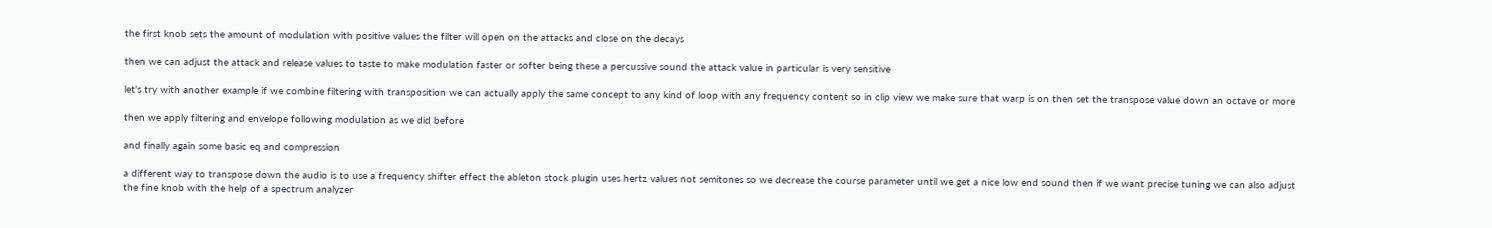the first knob sets the amount of modulation with positive values the filter will open on the attacks and close on the decays

then we can adjust the attack and release values to taste to make modulation faster or softer being these a percussive sound the attack value in particular is very sensitive

let's try with another example if we combine filtering with transposition we can actually apply the same concept to any kind of loop with any frequency content so in clip view we make sure that warp is on then set the transpose value down an octave or more

then we apply filtering and envelope following modulation as we did before

and finally again some basic eq and compression

a different way to transpose down the audio is to use a frequency shifter effect the ableton stock plugin uses hertz values not semitones so we decrease the course parameter until we get a nice low end sound then if we want precise tuning we can also adjust the fine knob with the help of a spectrum analyzer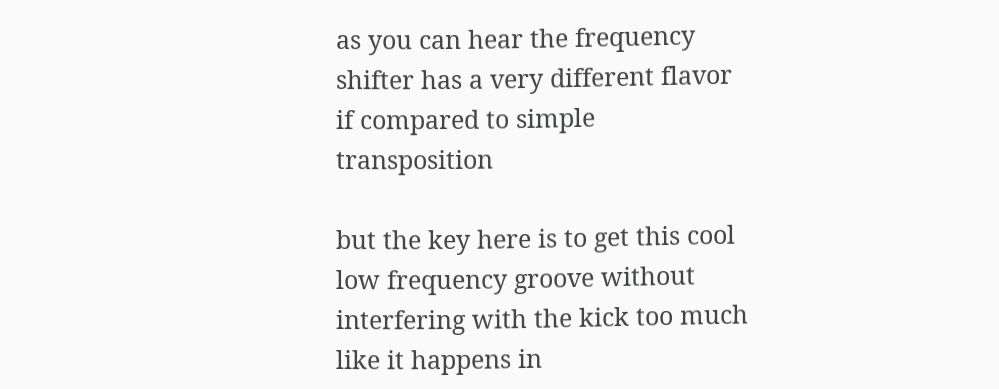as you can hear the frequency shifter has a very different flavor if compared to simple transposition

but the key here is to get this cool low frequency groove without interfering with the kick too much like it happens in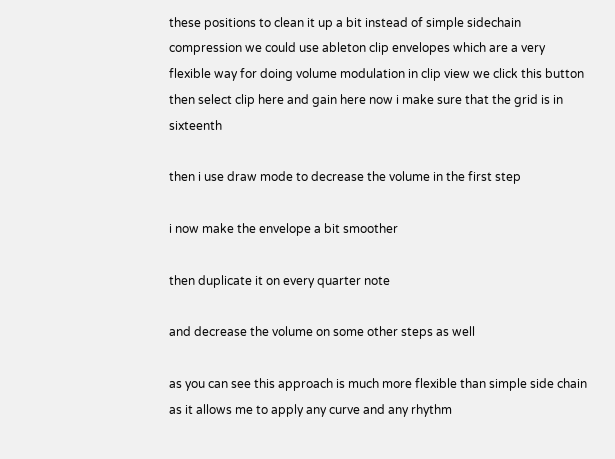these positions to clean it up a bit instead of simple sidechain compression we could use ableton clip envelopes which are a very flexible way for doing volume modulation in clip view we click this button then select clip here and gain here now i make sure that the grid is in sixteenth

then i use draw mode to decrease the volume in the first step

i now make the envelope a bit smoother

then duplicate it on every quarter note

and decrease the volume on some other steps as well

as you can see this approach is much more flexible than simple side chain as it allows me to apply any curve and any rhythm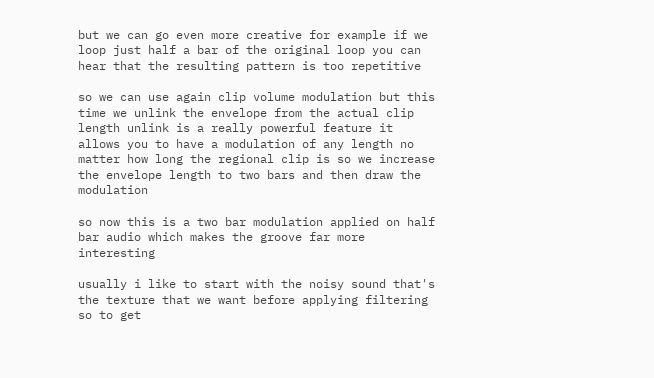but we can go even more creative for example if we loop just half a bar of the original loop you can hear that the resulting pattern is too repetitive

so we can use again clip volume modulation but this time we unlink the envelope from the actual clip length unlink is a really powerful feature it allows you to have a modulation of any length no matter how long the regional clip is so we increase the envelope length to two bars and then draw the modulation

so now this is a two bar modulation applied on half bar audio which makes the groove far more interesting

usually i like to start with the noisy sound that's the texture that we want before applying filtering so to get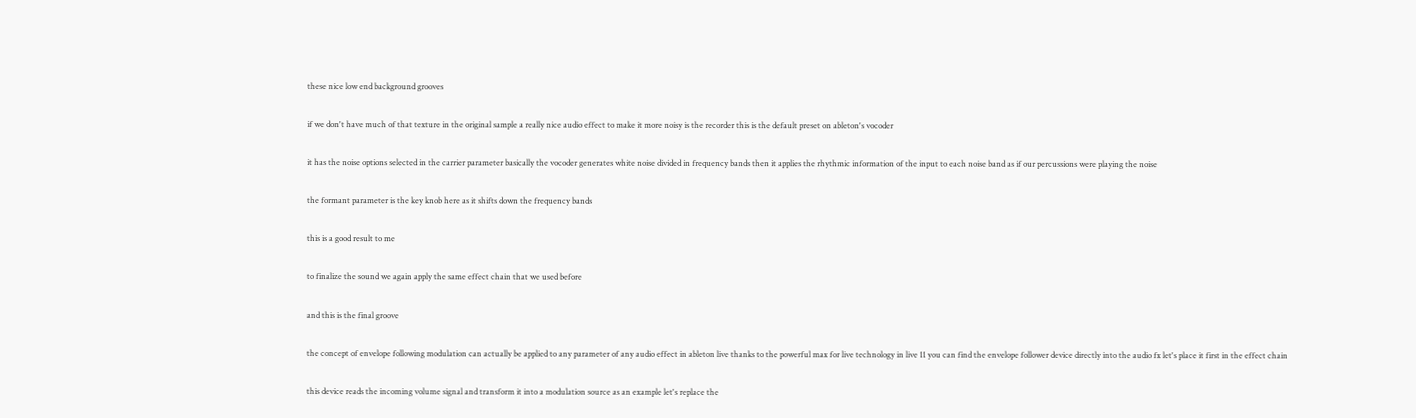these nice low end background grooves

if we don't have much of that texture in the original sample a really nice audio effect to make it more noisy is the recorder this is the default preset on ableton's vocoder

it has the noise options selected in the carrier parameter basically the vocoder generates white noise divided in frequency bands then it applies the rhythmic information of the input to each noise band as if our percussions were playing the noise

the formant parameter is the key knob here as it shifts down the frequency bands

this is a good result to me

to finalize the sound we again apply the same effect chain that we used before

and this is the final groove

the concept of envelope following modulation can actually be applied to any parameter of any audio effect in ableton live thanks to the powerful max for live technology in live 11 you can find the envelope follower device directly into the audio fx let's place it first in the effect chain

this device reads the incoming volume signal and transform it into a modulation source as an example let's replace the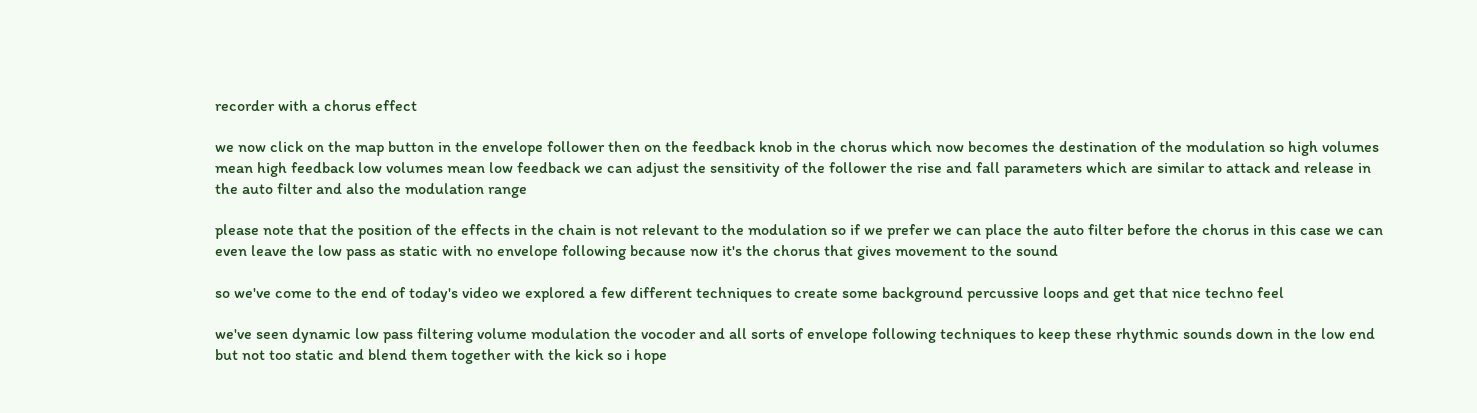recorder with a chorus effect

we now click on the map button in the envelope follower then on the feedback knob in the chorus which now becomes the destination of the modulation so high volumes mean high feedback low volumes mean low feedback we can adjust the sensitivity of the follower the rise and fall parameters which are similar to attack and release in the auto filter and also the modulation range

please note that the position of the effects in the chain is not relevant to the modulation so if we prefer we can place the auto filter before the chorus in this case we can even leave the low pass as static with no envelope following because now it's the chorus that gives movement to the sound

so we've come to the end of today's video we explored a few different techniques to create some background percussive loops and get that nice techno feel

we've seen dynamic low pass filtering volume modulation the vocoder and all sorts of envelope following techniques to keep these rhythmic sounds down in the low end but not too static and blend them together with the kick so i hope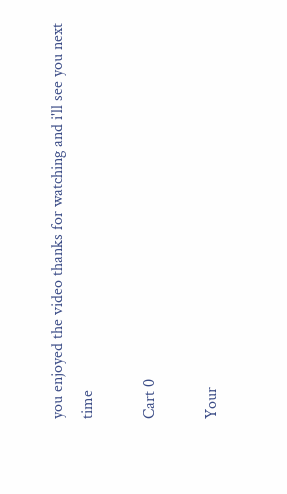you enjoyed the video thanks for watching and i'll see you next time

Cart 0

Your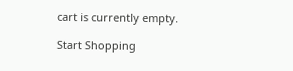cart is currently empty.

Start Shopping